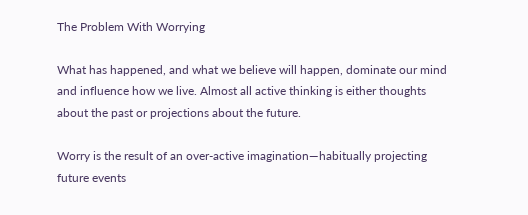The Problem With Worrying

What has happened, and what we believe will happen, dominate our mind and influence how we live. Almost all active thinking is either thoughts about the past or projections about the future.

Worry is the result of an over-active imagination—habitually projecting future events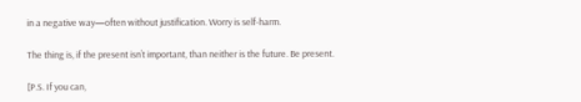in a negative way—often without justification. Worry is self-harm.

The thing is, if the present isn’t important, than neither is the future. Be present.

[P.S. If you can,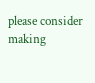please consider making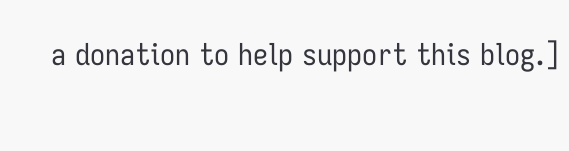a donation to help support this blog.]